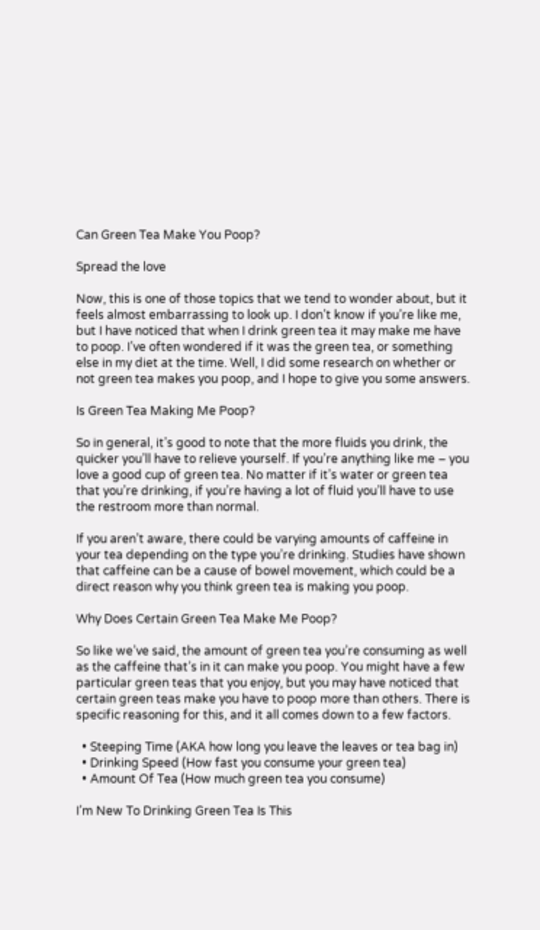Can Green Tea Make You Poop?

Spread the love

Now, this is one of those topics that we tend to wonder about, but it feels almost embarrassing to look up. I don’t know if you’re like me, but I have noticed that when I drink green tea it may make me have to poop. I’ve often wondered if it was the green tea, or something else in my diet at the time. Well, I did some research on whether or not green tea makes you poop, and I hope to give you some answers.

Is Green Tea Making Me Poop?

So in general, it’s good to note that the more fluids you drink, the quicker you’ll have to relieve yourself. If you’re anything like me – you love a good cup of green tea. No matter if it’s water or green tea that you’re drinking, if you’re having a lot of fluid you’ll have to use the restroom more than normal.

If you aren’t aware, there could be varying amounts of caffeine in your tea depending on the type you’re drinking. Studies have shown that caffeine can be a cause of bowel movement, which could be a direct reason why you think green tea is making you poop.

Why Does Certain Green Tea Make Me Poop?

So like we’ve said, the amount of green tea you’re consuming as well as the caffeine that’s in it can make you poop. You might have a few particular green teas that you enjoy, but you may have noticed that certain green teas make you have to poop more than others. There is specific reasoning for this, and it all comes down to a few factors.

  • Steeping Time (AKA how long you leave the leaves or tea bag in)
  • Drinking Speed (How fast you consume your green tea)
  • Amount Of Tea (How much green tea you consume)

I’m New To Drinking Green Tea Is This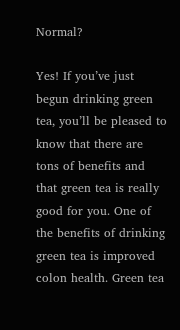Normal?

Yes! If you’ve just begun drinking green tea, you’ll be pleased to know that there are tons of benefits and that green tea is really good for you. One of the benefits of drinking green tea is improved colon health. Green tea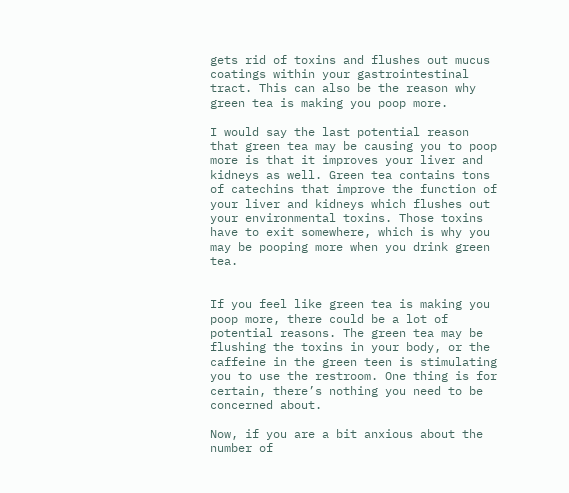gets rid of toxins and flushes out mucus coatings within your gastrointestinal tract. This can also be the reason why green tea is making you poop more.

I would say the last potential reason that green tea may be causing you to poop more is that it improves your liver and kidneys as well. Green tea contains tons of catechins that improve the function of your liver and kidneys which flushes out your environmental toxins. Those toxins have to exit somewhere, which is why you may be pooping more when you drink green tea.


If you feel like green tea is making you poop more, there could be a lot of potential reasons. The green tea may be flushing the toxins in your body, or the caffeine in the green teen is stimulating you to use the restroom. One thing is for certain, there’s nothing you need to be concerned about.

Now, if you are a bit anxious about the number of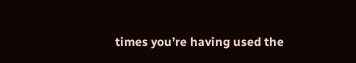times you’re having used the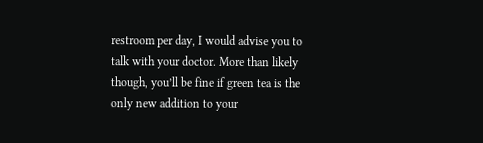restroom per day, I would advise you to talk with your doctor. More than likely though, you’ll be fine if green tea is the only new addition to your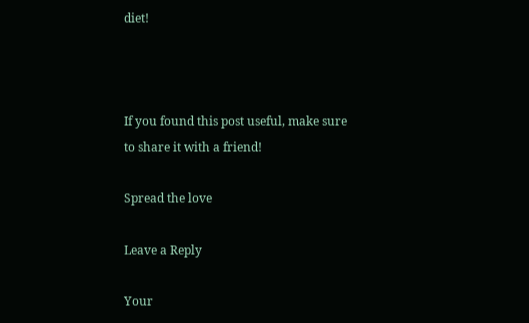diet!



If you found this post useful, make sure to share it with a friend!

Spread the love

Leave a Reply

Your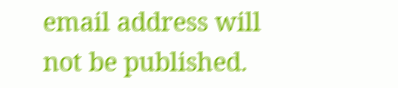email address will not be published.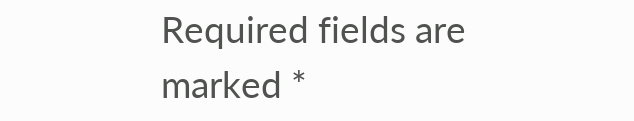Required fields are marked *